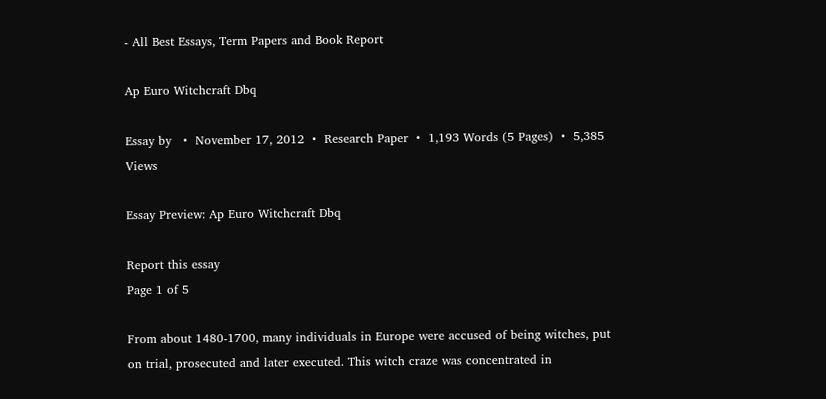- All Best Essays, Term Papers and Book Report

Ap Euro Witchcraft Dbq

Essay by   •  November 17, 2012  •  Research Paper  •  1,193 Words (5 Pages)  •  5,385 Views

Essay Preview: Ap Euro Witchcraft Dbq

Report this essay
Page 1 of 5

From about 1480-1700, many individuals in Europe were accused of being witches, put on trial, prosecuted and later executed. This witch craze was concentrated in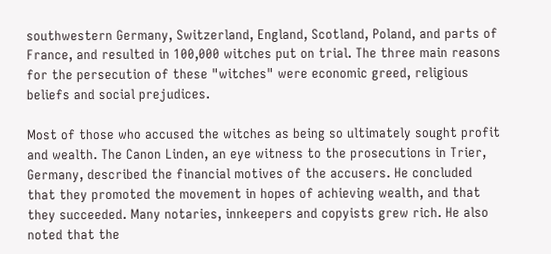southwestern Germany, Switzerland, England, Scotland, Poland, and parts of France, and resulted in 100,000 witches put on trial. The three main reasons for the persecution of these "witches" were economic greed, religious beliefs and social prejudices.

Most of those who accused the witches as being so ultimately sought profit and wealth. The Canon Linden, an eye witness to the prosecutions in Trier, Germany, described the financial motives of the accusers. He concluded that they promoted the movement in hopes of achieving wealth, and that they succeeded. Many notaries, innkeepers and copyists grew rich. He also noted that the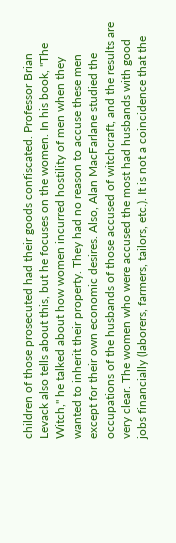children of those prosecuted had their goods confiscated. Professor Brian Levack also tells about this, but he focuses on the women. In his book, "The Witch," he talked about how women incurred hostility of men when they wanted to inherit their property. They had no reason to accuse these men except for their own economic desires. Also, Alan MacFarlane studied the occupations of the husbands of those accused of witchcraft, and the results are very clear. The women who were accused the most had husbands with good jobs financially (laborers, farmers, tailors, etc.). It is not a coincidence that the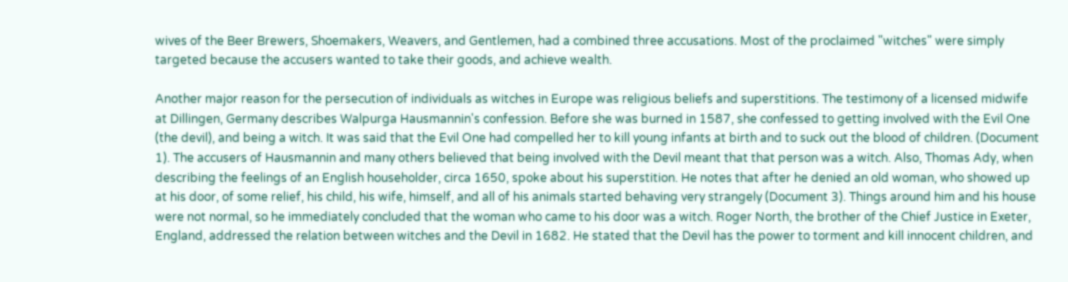wives of the Beer Brewers, Shoemakers, Weavers, and Gentlemen, had a combined three accusations. Most of the proclaimed "witches" were simply targeted because the accusers wanted to take their goods, and achieve wealth.

Another major reason for the persecution of individuals as witches in Europe was religious beliefs and superstitions. The testimony of a licensed midwife at Dillingen, Germany describes Walpurga Hausmannin's confession. Before she was burned in 1587, she confessed to getting involved with the Evil One (the devil), and being a witch. It was said that the Evil One had compelled her to kill young infants at birth and to suck out the blood of children. (Document 1). The accusers of Hausmannin and many others believed that being involved with the Devil meant that that person was a witch. Also, Thomas Ady, when describing the feelings of an English householder, circa 1650, spoke about his superstition. He notes that after he denied an old woman, who showed up at his door, of some relief, his child, his wife, himself, and all of his animals started behaving very strangely (Document 3). Things around him and his house were not normal, so he immediately concluded that the woman who came to his door was a witch. Roger North, the brother of the Chief Justice in Exeter, England, addressed the relation between witches and the Devil in 1682. He stated that the Devil has the power to torment and kill innocent children, and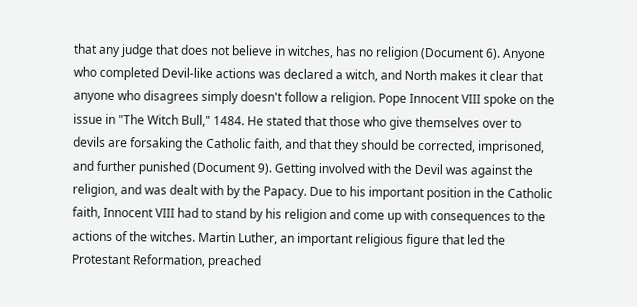that any judge that does not believe in witches, has no religion (Document 6). Anyone who completed Devil-like actions was declared a witch, and North makes it clear that anyone who disagrees simply doesn't follow a religion. Pope Innocent VIII spoke on the issue in "The Witch Bull," 1484. He stated that those who give themselves over to devils are forsaking the Catholic faith, and that they should be corrected, imprisoned, and further punished (Document 9). Getting involved with the Devil was against the religion, and was dealt with by the Papacy. Due to his important position in the Catholic faith, Innocent VIII had to stand by his religion and come up with consequences to the actions of the witches. Martin Luther, an important religious figure that led the Protestant Reformation, preached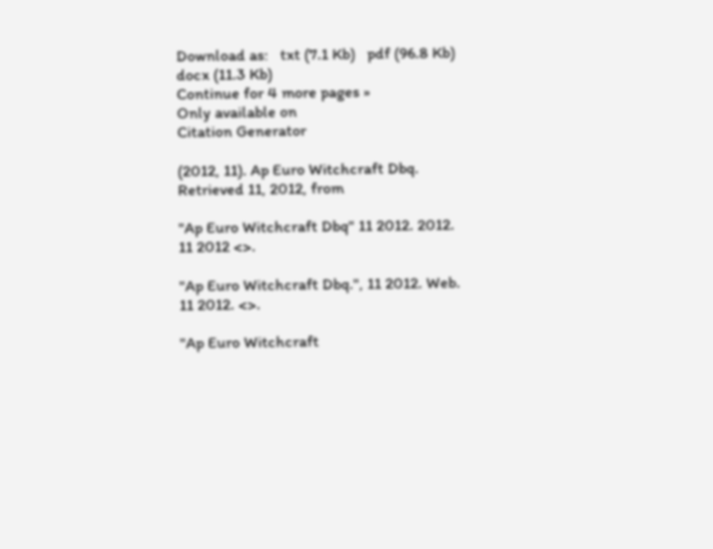Download as:   txt (7.1 Kb)   pdf (96.8 Kb)   docx (11.3 Kb)
Continue for 4 more pages »
Only available on
Citation Generator

(2012, 11). Ap Euro Witchcraft Dbq. Retrieved 11, 2012, from

"Ap Euro Witchcraft Dbq" 11 2012. 2012. 11 2012 <>.

"Ap Euro Witchcraft Dbq.", 11 2012. Web. 11 2012. <>.

"Ap Euro Witchcraft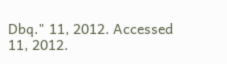Dbq." 11, 2012. Accessed 11, 2012.